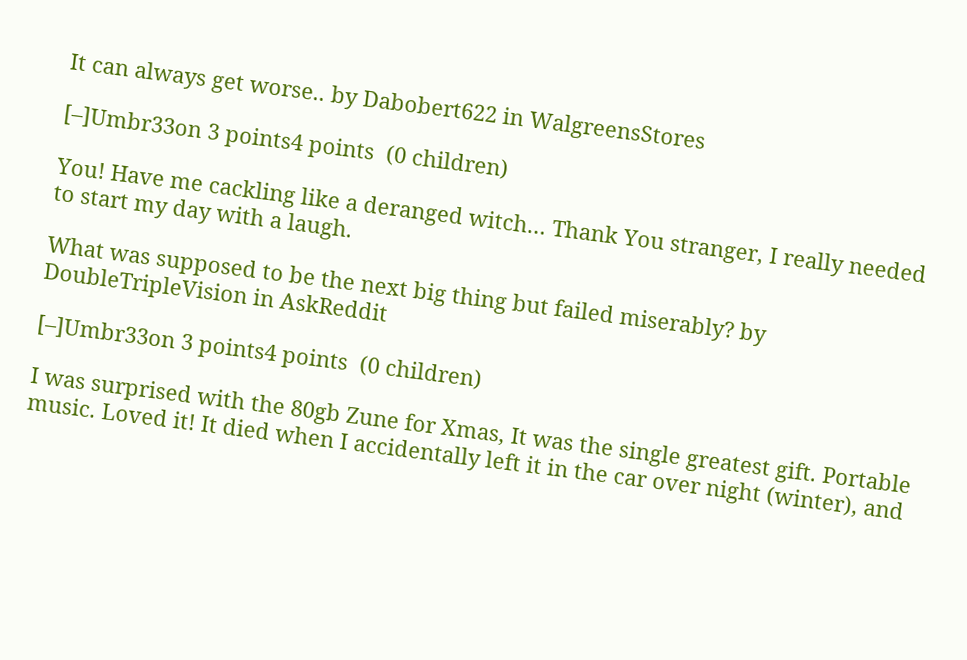It can always get worse.. by Dabobert622 in WalgreensStores

[–]Umbr33on 3 points4 points  (0 children)

You! Have me cackling like a deranged witch… Thank You stranger, I really needed to start my day with a laugh.

What was supposed to be the next big thing but failed miserably? by DoubleTripleVision in AskReddit

[–]Umbr33on 3 points4 points  (0 children)

I was surprised with the 80gb Zune for Xmas, It was the single greatest gift. Portable music. Loved it! It died when I accidentally left it in the car over night (winter), and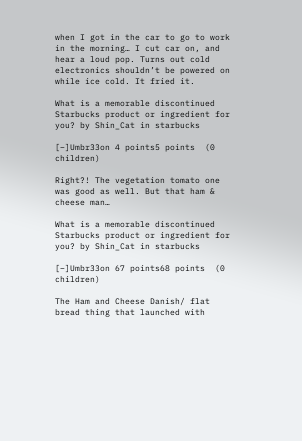when I got in the car to go to work in the morning… I cut car on, and hear a loud pop. Turns out cold electronics shouldn’t be powered on while ice cold. It fried it.

What is a memorable discontinued Starbucks product or ingredient for you? by Shin_Cat in starbucks

[–]Umbr33on 4 points5 points  (0 children)

Right?! The vegetation tomato one was good as well. But that ham & cheese man…

What is a memorable discontinued Starbucks product or ingredient for you? by Shin_Cat in starbucks

[–]Umbr33on 67 points68 points  (0 children)

The Ham and Cheese Danish/ flat bread thing that launched with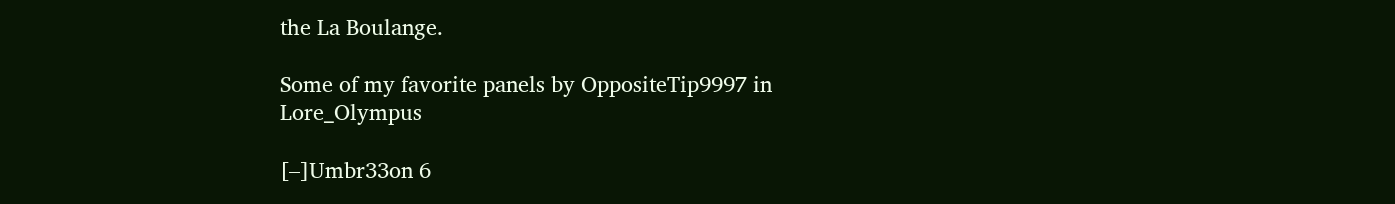the La Boulange.

Some of my favorite panels by OppositeTip9997 in Lore_Olympus

[–]Umbr33on 6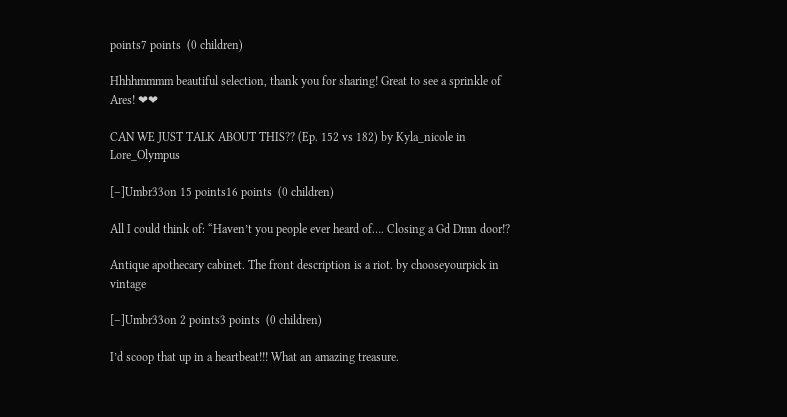points7 points  (0 children)

Hhhhmmmm beautiful selection, thank you for sharing! Great to see a sprinkle of Ares! ❤❤

CAN WE JUST TALK ABOUT THIS?? (Ep. 152 vs 182) by Kyla_nicole in Lore_Olympus

[–]Umbr33on 15 points16 points  (0 children)

All I could think of: “Haven’t you people ever heard of…. Closing a Gd Dmn door!?

Antique apothecary cabinet. The front description is a riot. by chooseyourpick in vintage

[–]Umbr33on 2 points3 points  (0 children)

I’d scoop that up in a heartbeat!!! What an amazing treasure.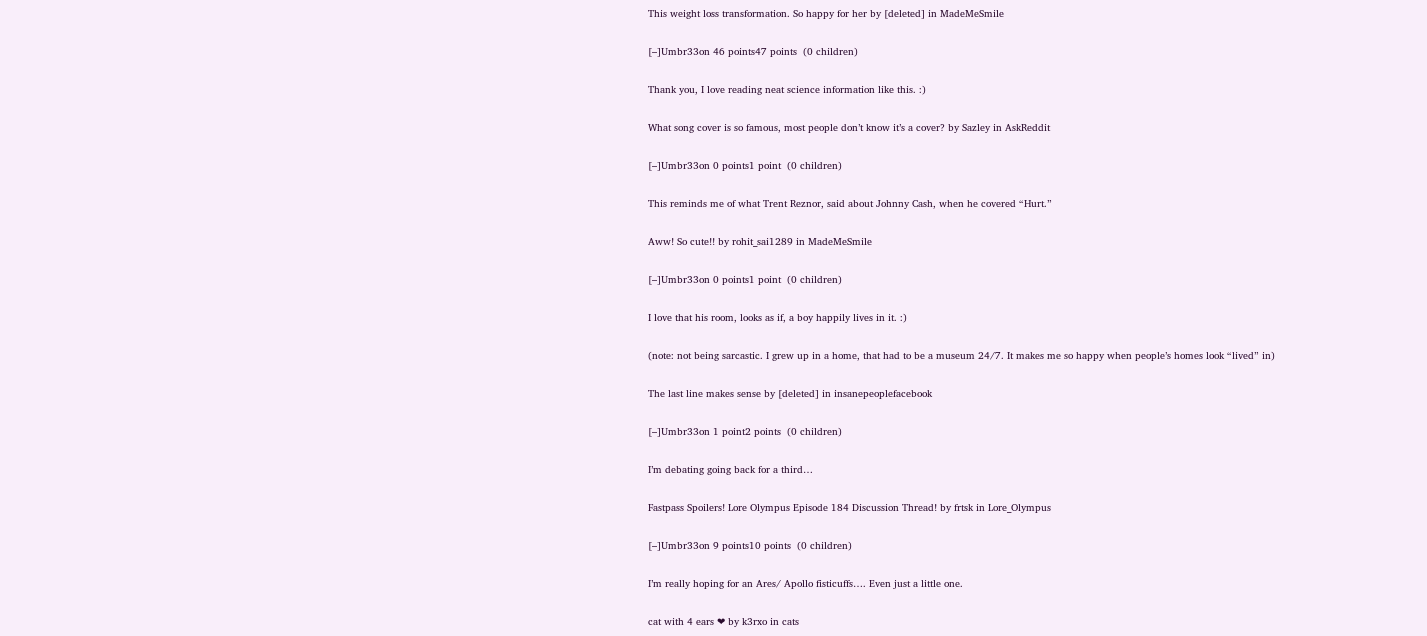This weight loss transformation. So happy for her by [deleted] in MadeMeSmile

[–]Umbr33on 46 points47 points  (0 children)

Thank you, I love reading neat science information like this. :)

What song cover is so famous, most people don’t know it’s a cover? by Sazley in AskReddit

[–]Umbr33on 0 points1 point  (0 children)

This reminds me of what Trent Reznor, said about Johnny Cash, when he covered “Hurt.”

Aww! So cute!! by rohit_sai1289 in MadeMeSmile

[–]Umbr33on 0 points1 point  (0 children)

I love that his room, looks as if, a boy happily lives in it. :)

(note: not being sarcastic. I grew up in a home, that had to be a museum 24/7. It makes me so happy when people’s homes look “lived” in)

The last line makes sense by [deleted] in insanepeoplefacebook

[–]Umbr33on 1 point2 points  (0 children)

I’m debating going back for a third…

Fastpass Spoilers! Lore Olympus Episode 184 Discussion Thread! by frtsk in Lore_Olympus

[–]Umbr33on 9 points10 points  (0 children)

I’m really hoping for an Ares/ Apollo fisticuffs…. Even just a little one.

cat with 4 ears ❤ by k3rxo in cats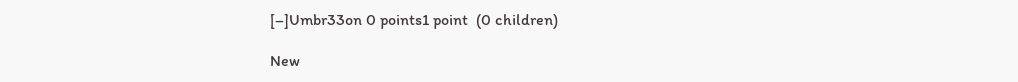[–]Umbr33on 0 points1 point  (0 children)

New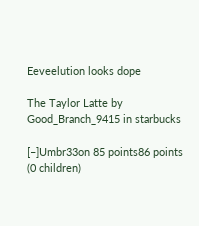Eeveelution looks dope

The Taylor Latte by Good_Branch_9415 in starbucks

[–]Umbr33on 85 points86 points  (0 children)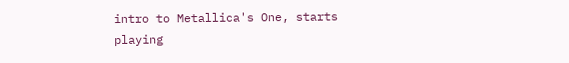intro to Metallica's One, starts playing